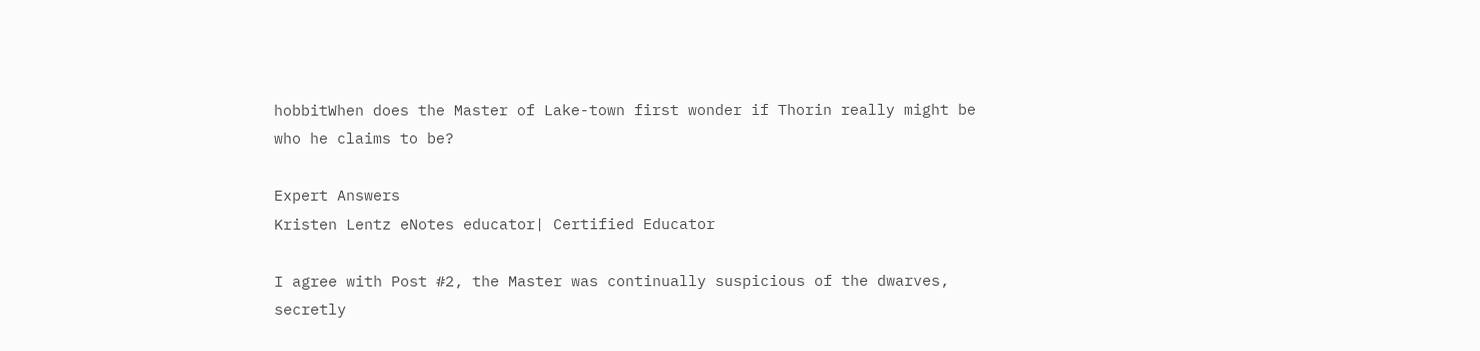hobbitWhen does the Master of Lake-town first wonder if Thorin really might be who he claims to be?

Expert Answers
Kristen Lentz eNotes educator| Certified Educator

I agree with Post #2, the Master was continually suspicious of the dwarves, secretly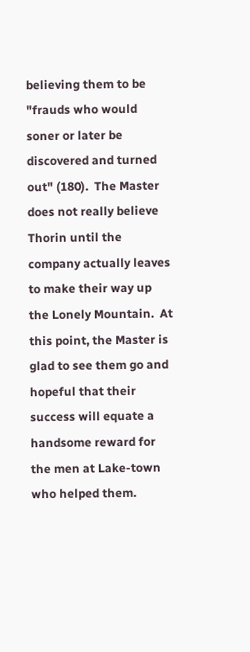believing them to be "frauds who would soner or later be discovered and turned out" (180).  The Master does not really believe Thorin until the company actually leaves to make their way up the Lonely Mountain.  At this point, the Master is glad to see them go and hopeful that their success will equate a handsome reward for the men at Lake-town who helped them.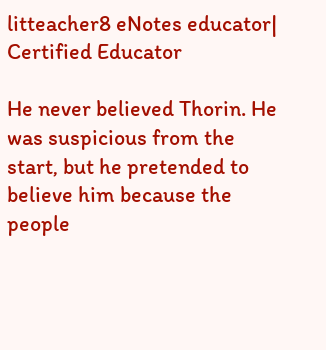litteacher8 eNotes educator| Certified Educator

He never believed Thorin. He was suspicious from the start, but he pretended to believe him because the people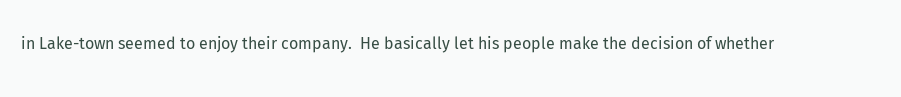in Lake-town seemed to enjoy their company.  He basically let his people make the decision of whether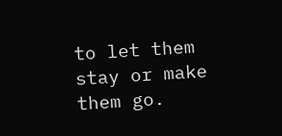to let them stay or make them go.